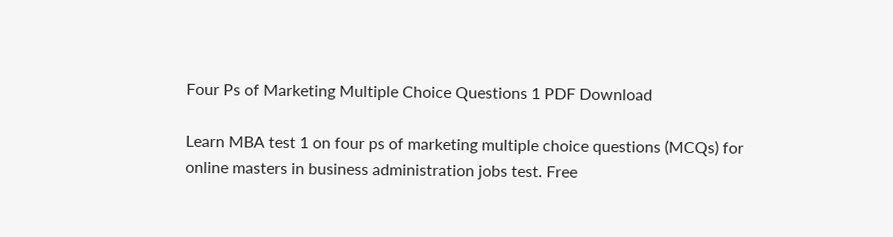Four Ps of Marketing Multiple Choice Questions 1 PDF Download

Learn MBA test 1 on four ps of marketing multiple choice questions (MCQs) for online masters in business administration jobs test. Free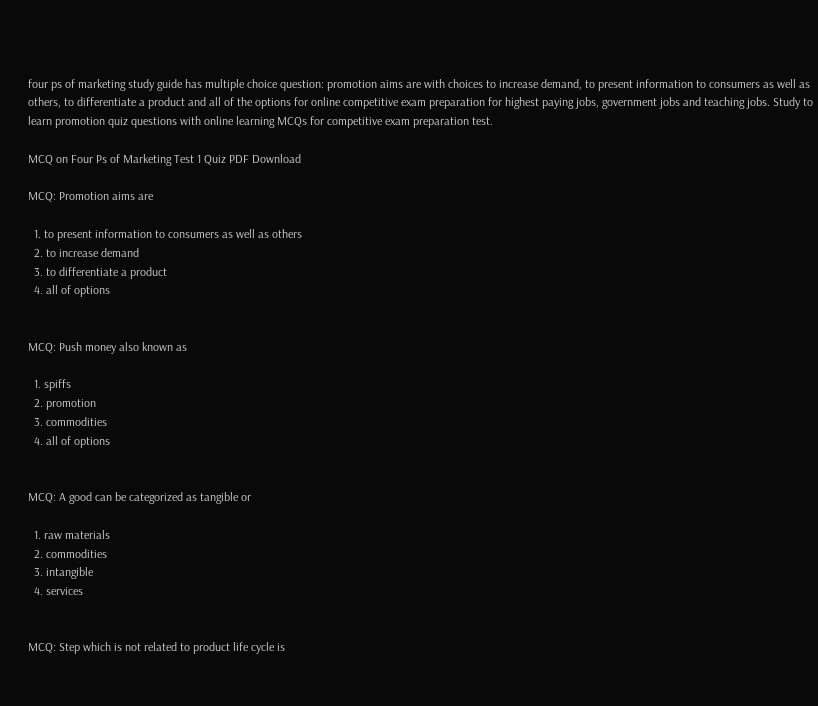four ps of marketing study guide has multiple choice question: promotion aims are with choices to increase demand, to present information to consumers as well as others, to differentiate a product and all of the options for online competitive exam preparation for highest paying jobs, government jobs and teaching jobs. Study to learn promotion quiz questions with online learning MCQs for competitive exam preparation test.

MCQ on Four Ps of Marketing Test 1 Quiz PDF Download

MCQ: Promotion aims are

  1. to present information to consumers as well as others
  2. to increase demand
  3. to differentiate a product
  4. all of options


MCQ: Push money also known as

  1. spiffs
  2. promotion
  3. commodities
  4. all of options


MCQ: A good can be categorized as tangible or

  1. raw materials
  2. commodities
  3. intangible
  4. services


MCQ: Step which is not related to product life cycle is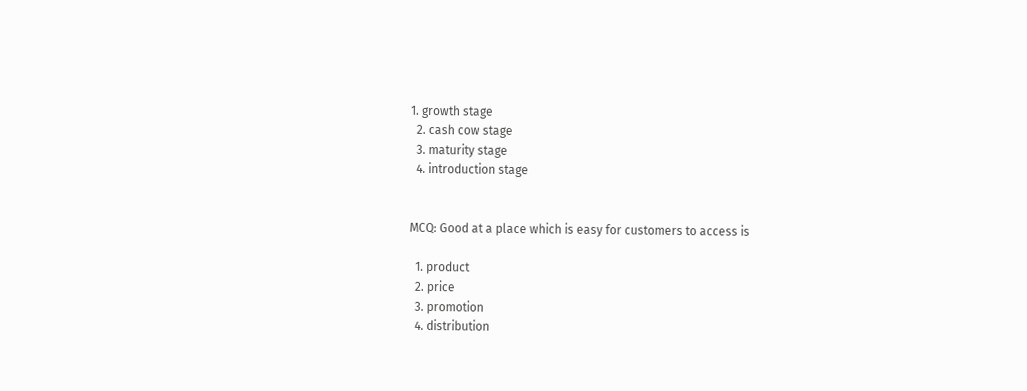1. growth stage
  2. cash cow stage
  3. maturity stage
  4. introduction stage


MCQ: Good at a place which is easy for customers to access is

  1. product
  2. price
  3. promotion
  4. distribution